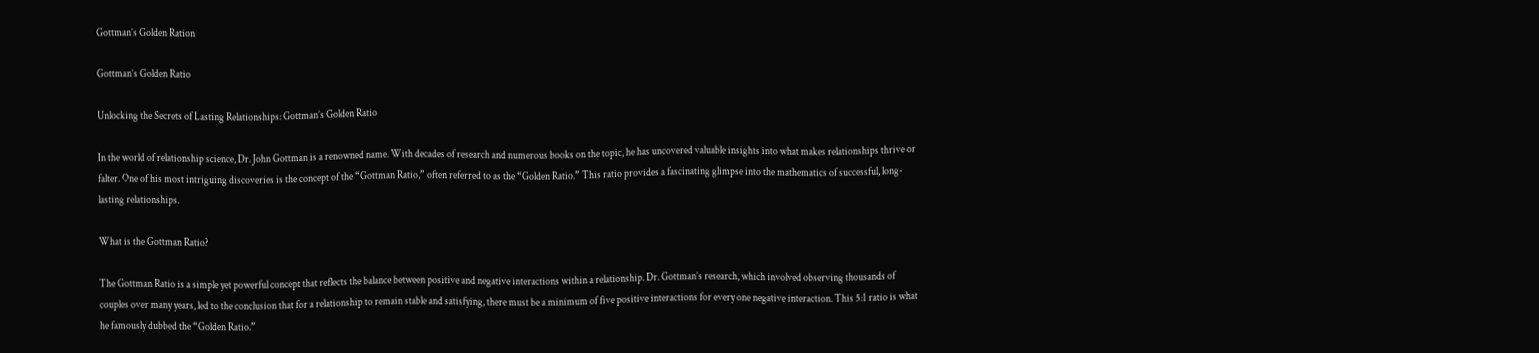Gottman’s Golden Ration

Gottman’s Golden Ratio

Unlocking the Secrets of Lasting Relationships: Gottman’s Golden Ratio

In the world of relationship science, Dr. John Gottman is a renowned name. With decades of research and numerous books on the topic, he has uncovered valuable insights into what makes relationships thrive or falter. One of his most intriguing discoveries is the concept of the “Gottman Ratio,” often referred to as the “Golden Ratio.” This ratio provides a fascinating glimpse into the mathematics of successful, long-lasting relationships.

What is the Gottman Ratio?

The Gottman Ratio is a simple yet powerful concept that reflects the balance between positive and negative interactions within a relationship. Dr. Gottman’s research, which involved observing thousands of couples over many years, led to the conclusion that for a relationship to remain stable and satisfying, there must be a minimum of five positive interactions for every one negative interaction. This 5:1 ratio is what he famously dubbed the “Golden Ratio.”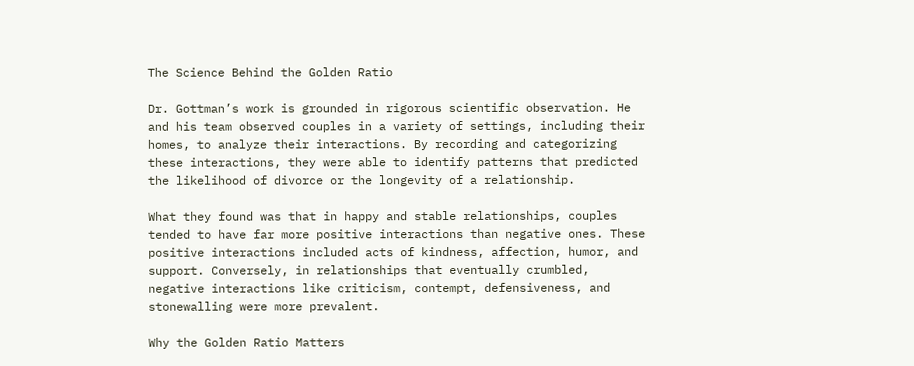The Science Behind the Golden Ratio

Dr. Gottman’s work is grounded in rigorous scientific observation. He and his team observed couples in a variety of settings, including their homes, to analyze their interactions. By recording and categorizing these interactions, they were able to identify patterns that predicted the likelihood of divorce or the longevity of a relationship.

What they found was that in happy and stable relationships, couples tended to have far more positive interactions than negative ones. These positive interactions included acts of kindness, affection, humor, and support. Conversely, in relationships that eventually crumbled, negative interactions like criticism, contempt, defensiveness, and stonewalling were more prevalent.

Why the Golden Ratio Matters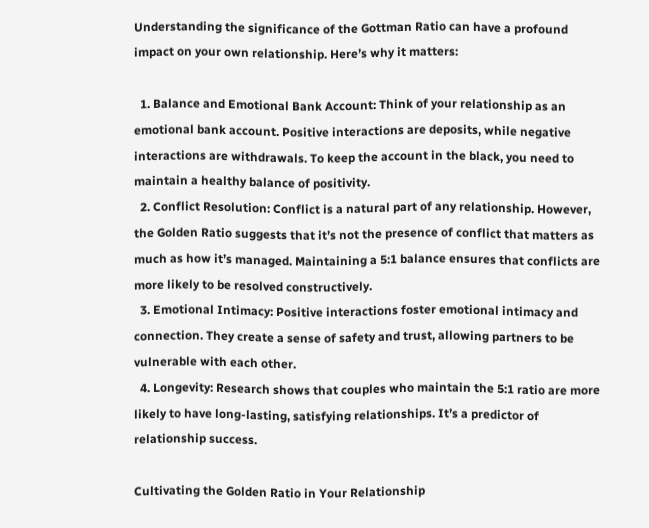Understanding the significance of the Gottman Ratio can have a profound impact on your own relationship. Here’s why it matters:

  1. Balance and Emotional Bank Account: Think of your relationship as an emotional bank account. Positive interactions are deposits, while negative interactions are withdrawals. To keep the account in the black, you need to maintain a healthy balance of positivity.
  2. Conflict Resolution: Conflict is a natural part of any relationship. However, the Golden Ratio suggests that it’s not the presence of conflict that matters as much as how it’s managed. Maintaining a 5:1 balance ensures that conflicts are more likely to be resolved constructively.
  3. Emotional Intimacy: Positive interactions foster emotional intimacy and connection. They create a sense of safety and trust, allowing partners to be vulnerable with each other.
  4. Longevity: Research shows that couples who maintain the 5:1 ratio are more likely to have long-lasting, satisfying relationships. It’s a predictor of relationship success.

Cultivating the Golden Ratio in Your Relationship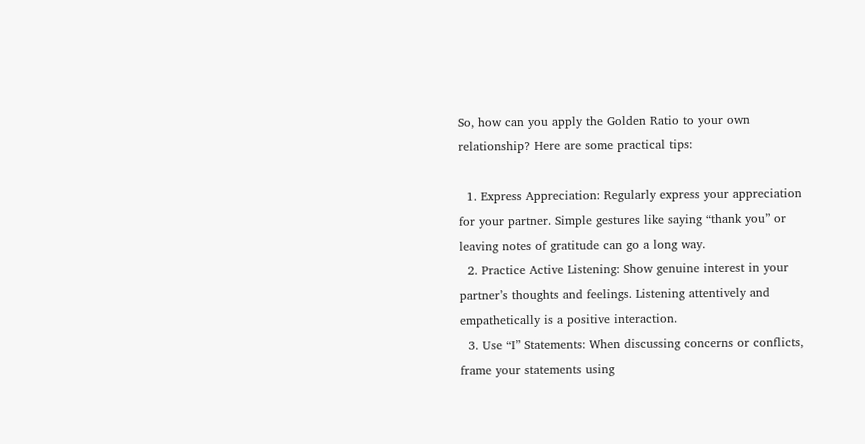So, how can you apply the Golden Ratio to your own relationship? Here are some practical tips:

  1. Express Appreciation: Regularly express your appreciation for your partner. Simple gestures like saying “thank you” or leaving notes of gratitude can go a long way.
  2. Practice Active Listening: Show genuine interest in your partner’s thoughts and feelings. Listening attentively and empathetically is a positive interaction.
  3. Use “I” Statements: When discussing concerns or conflicts, frame your statements using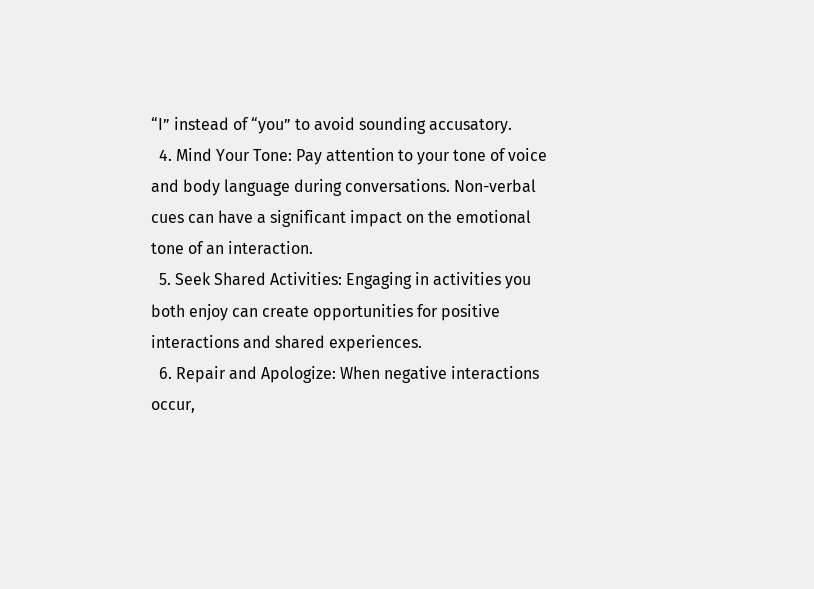“I” instead of “you” to avoid sounding accusatory.
  4. Mind Your Tone: Pay attention to your tone of voice and body language during conversations. Non-verbal cues can have a significant impact on the emotional tone of an interaction.
  5. Seek Shared Activities: Engaging in activities you both enjoy can create opportunities for positive interactions and shared experiences.
  6. Repair and Apologize: When negative interactions occur,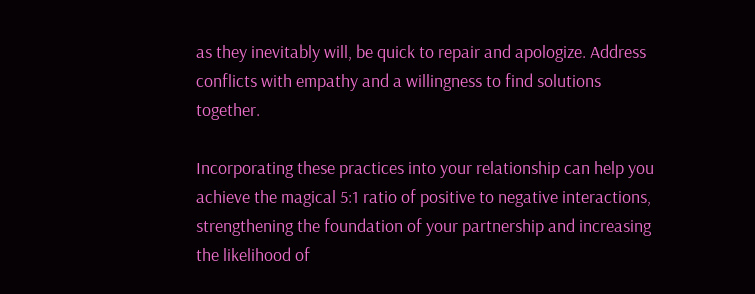as they inevitably will, be quick to repair and apologize. Address conflicts with empathy and a willingness to find solutions together.

Incorporating these practices into your relationship can help you achieve the magical 5:1 ratio of positive to negative interactions, strengthening the foundation of your partnership and increasing the likelihood of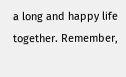a long and happy life together. Remember,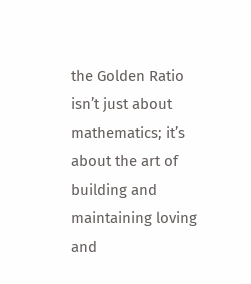the Golden Ratio isn’t just about mathematics; it’s about the art of building and maintaining loving and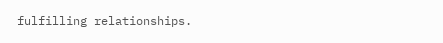fulfilling relationships.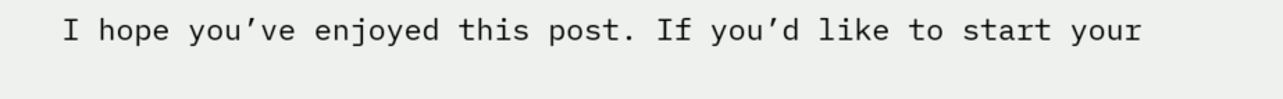I hope you’ve enjoyed this post. If you’d like to start your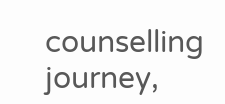counselling journey,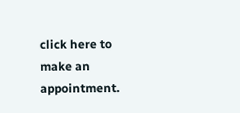click here to make an appointment.